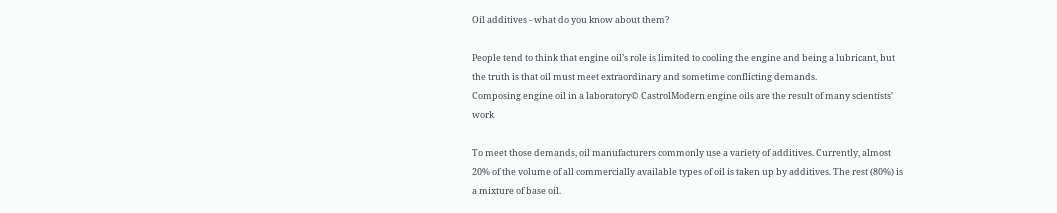Oil additives - what do you know about them?

People tend to think that engine oil’s role is limited to cooling the engine and being a lubricant, but the truth is that oil must meet extraordinary and sometime conflicting demands.
Composing engine oil in a laboratory© CastrolModern engine oils are the result of many scientists’ work

To meet those demands, oil manufacturers commonly use a variety of additives. Currently, almost 20% of the volume of all commercially available types of oil is taken up by additives. The rest (80%) is a mixture of base oil.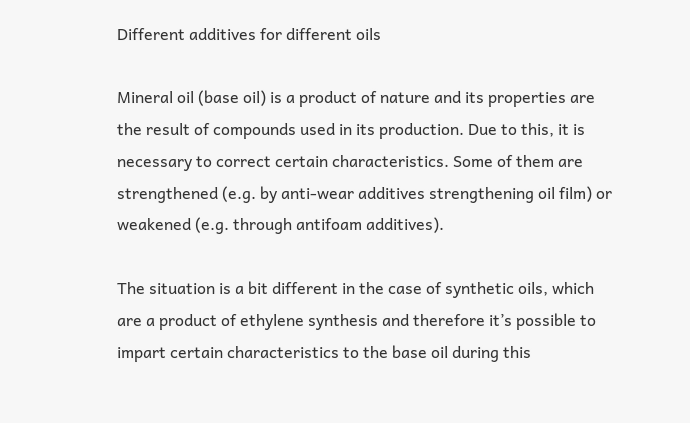Different additives for different oils

Mineral oil (base oil) is a product of nature and its properties are the result of compounds used in its production. Due to this, it is necessary to correct certain characteristics. Some of them are strengthened (e.g. by anti-wear additives strengthening oil film) or weakened (e.g. through antifoam additives).

The situation is a bit different in the case of synthetic oils, which are a product of ethylene synthesis and therefore it’s possible to impart certain characteristics to the base oil during this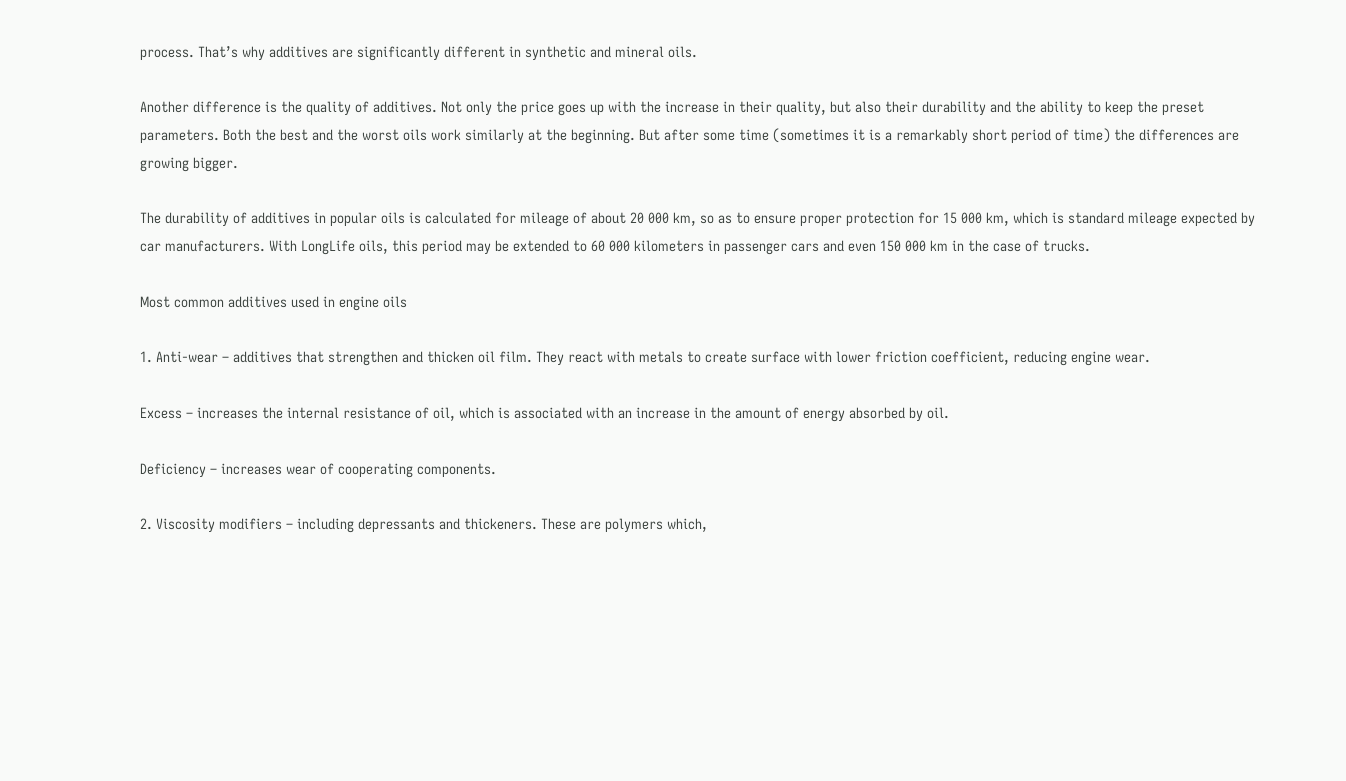process. That’s why additives are significantly different in synthetic and mineral oils.

Another difference is the quality of additives. Not only the price goes up with the increase in their quality, but also their durability and the ability to keep the preset parameters. Both the best and the worst oils work similarly at the beginning. But after some time (sometimes it is a remarkably short period of time) the differences are growing bigger.

The durability of additives in popular oils is calculated for mileage of about 20 000 km, so as to ensure proper protection for 15 000 km, which is standard mileage expected by car manufacturers. With LongLife oils, this period may be extended to 60 000 kilometers in passenger cars and even 150 000 km in the case of trucks.

Most common additives used in engine oils

1. Anti-wear – additives that strengthen and thicken oil film. They react with metals to create surface with lower friction coefficient, reducing engine wear.

Excess – increases the internal resistance of oil, which is associated with an increase in the amount of energy absorbed by oil.

Deficiency – increases wear of cooperating components.

2. Viscosity modifiers – including depressants and thickeners. These are polymers which,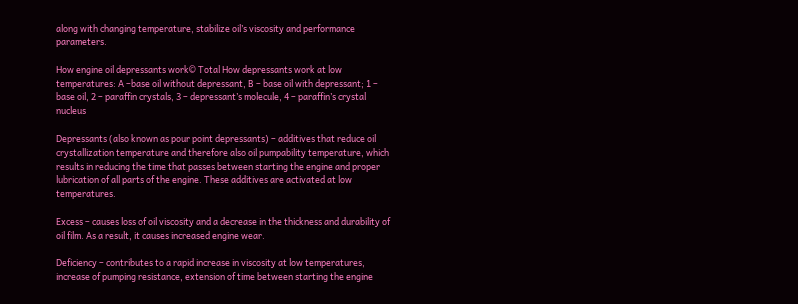along with changing temperature, stabilize oil’s viscosity and performance parameters.

How engine oil depressants work© Total How depressants work at low temperatures: A –base oil without depressant, B – base oil with depressant; 1 – base oil, 2 – paraffin crystals, 3 – depressant’s molecule, 4 – paraffin’s crystal nucleus

Depressants (also known as pour point depressants) – additives that reduce oil crystallization temperature and therefore also oil pumpability temperature, which results in reducing the time that passes between starting the engine and proper lubrication of all parts of the engine. These additives are activated at low temperatures.

Excess – causes loss of oil viscosity and a decrease in the thickness and durability of oil film. As a result, it causes increased engine wear.

Deficiency – contributes to a rapid increase in viscosity at low temperatures, increase of pumping resistance, extension of time between starting the engine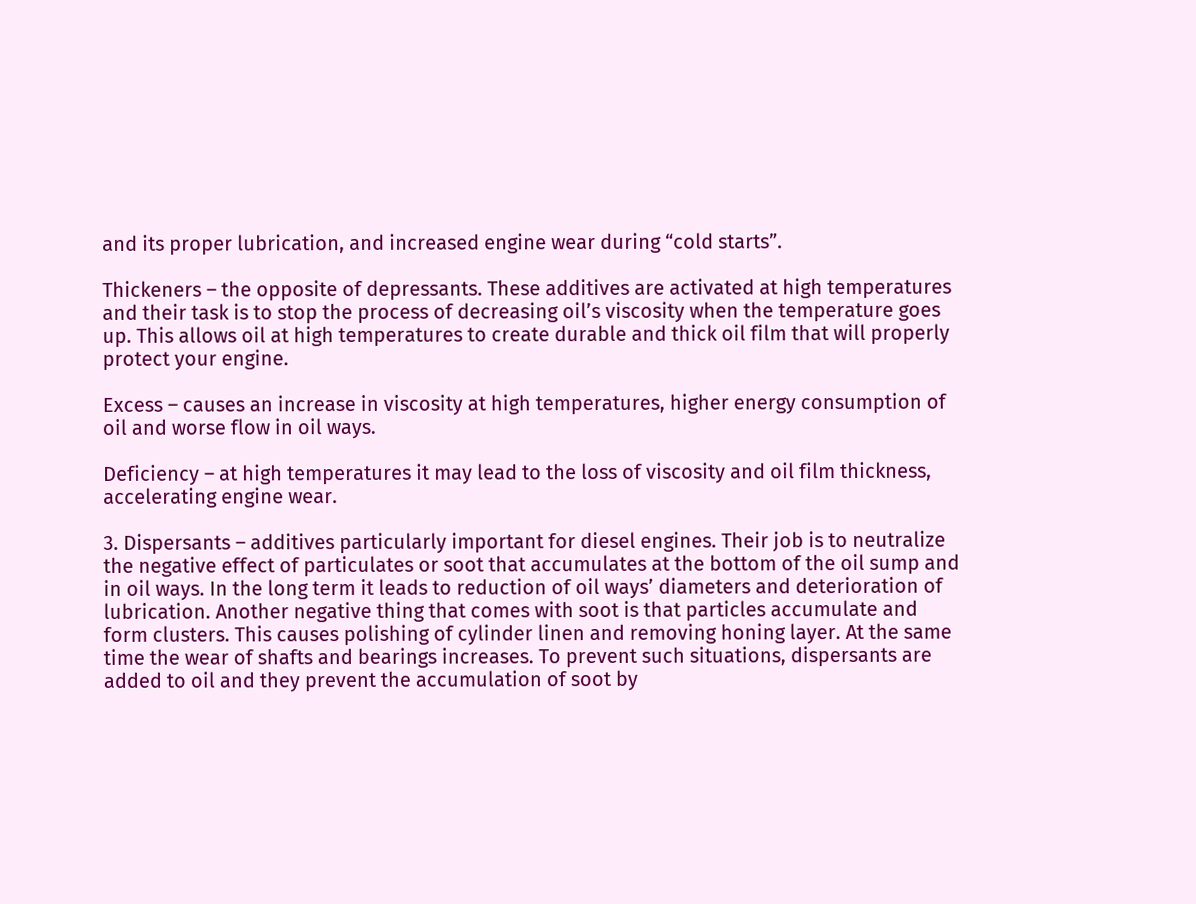and its proper lubrication, and increased engine wear during “cold starts”.

Thickeners – the opposite of depressants. These additives are activated at high temperatures and their task is to stop the process of decreasing oil’s viscosity when the temperature goes up. This allows oil at high temperatures to create durable and thick oil film that will properly protect your engine.

Excess – causes an increase in viscosity at high temperatures, higher energy consumption of oil and worse flow in oil ways.

Deficiency – at high temperatures it may lead to the loss of viscosity and oil film thickness, accelerating engine wear.

3. Dispersants – additives particularly important for diesel engines. Their job is to neutralize the negative effect of particulates or soot that accumulates at the bottom of the oil sump and in oil ways. In the long term it leads to reduction of oil ways’ diameters and deterioration of lubrication. Another negative thing that comes with soot is that particles accumulate and form clusters. This causes polishing of cylinder linen and removing honing layer. At the same time the wear of shafts and bearings increases. To prevent such situations, dispersants are added to oil and they prevent the accumulation of soot by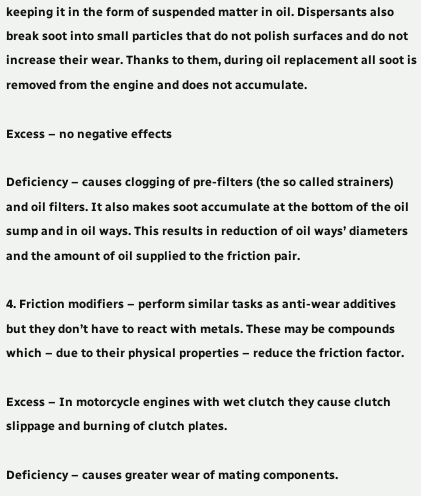keeping it in the form of suspended matter in oil. Dispersants also break soot into small particles that do not polish surfaces and do not increase their wear. Thanks to them, during oil replacement all soot is removed from the engine and does not accumulate.

Excess – no negative effects

Deficiency – causes clogging of pre-filters (the so called strainers) and oil filters. It also makes soot accumulate at the bottom of the oil sump and in oil ways. This results in reduction of oil ways’ diameters and the amount of oil supplied to the friction pair.

4. Friction modifiers – perform similar tasks as anti-wear additives but they don’t have to react with metals. These may be compounds which – due to their physical properties – reduce the friction factor.

Excess – In motorcycle engines with wet clutch they cause clutch slippage and burning of clutch plates.

Deficiency – causes greater wear of mating components.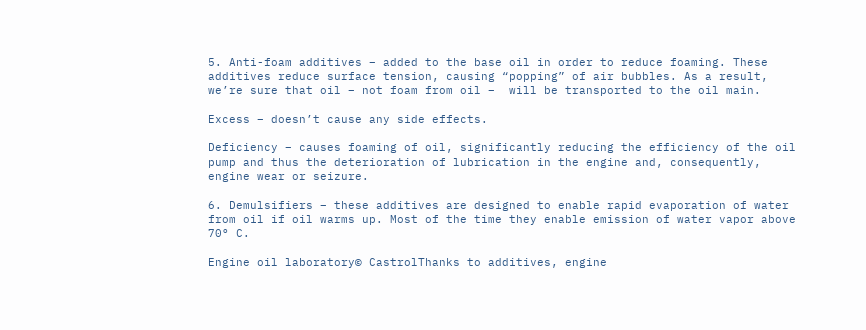5. Anti-foam additives – added to the base oil in order to reduce foaming. These additives reduce surface tension, causing “popping” of air bubbles. As a result, we’re sure that oil – not foam from oil –  will be transported to the oil main.

Excess – doesn’t cause any side effects.

Deficiency – causes foaming of oil, significantly reducing the efficiency of the oil pump and thus the deterioration of lubrication in the engine and, consequently, engine wear or seizure.

6. Demulsifiers – these additives are designed to enable rapid evaporation of water from oil if oil warms up. Most of the time they enable emission of water vapor above 70° C.

Engine oil laboratory© CastrolThanks to additives, engine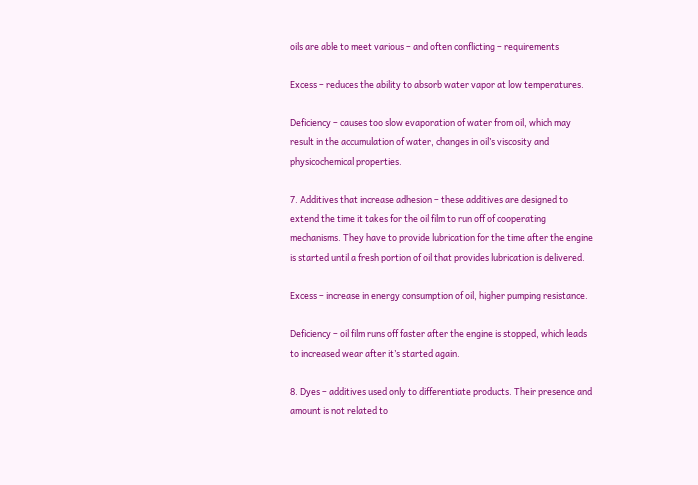oils are able to meet various – and often conflicting – requirements

Excess – reduces the ability to absorb water vapor at low temperatures.

Deficiency – causes too slow evaporation of water from oil, which may result in the accumulation of water, changes in oil’s viscosity and physicochemical properties.

7. Additives that increase adhesion – these additives are designed to extend the time it takes for the oil film to run off of cooperating mechanisms. They have to provide lubrication for the time after the engine is started until a fresh portion of oil that provides lubrication is delivered.

Excess – increase in energy consumption of oil, higher pumping resistance.

Deficiency – oil film runs off faster after the engine is stopped, which leads to increased wear after it’s started again.

8. Dyes – additives used only to differentiate products. Their presence and amount is not related to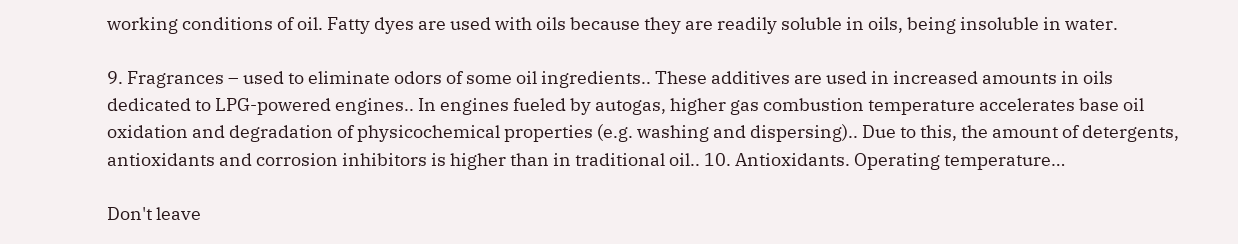working conditions of oil. Fatty dyes are used with oils because they are readily soluble in oils, being insoluble in water.

9. Fragrances – used to eliminate odors of some oil ingredients.. These additives are used in increased amounts in oils dedicated to LPG-powered engines.. In engines fueled by autogas, higher gas combustion temperature accelerates base oil oxidation and degradation of physicochemical properties (e.g. washing and dispersing).. Due to this, the amount of detergents, antioxidants and corrosion inhibitors is higher than in traditional oil.. 10. Antioxidants. Operating temperature…

Don't leave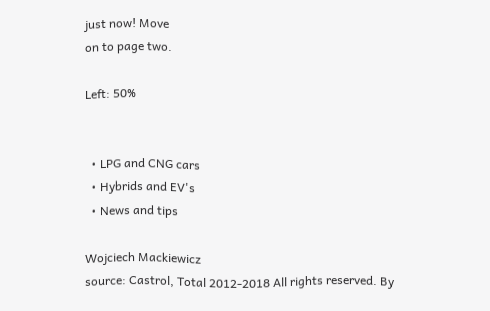just now! Move
on to page two.

Left: 50%


  • LPG and CNG cars
  • Hybrids and EV's
  • News and tips

Wojciech Mackiewicz
source: Castrol, Total 2012-2018 All rights reserved. By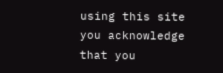using this site you acknowledge that you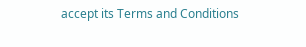accept its Terms and Conditions